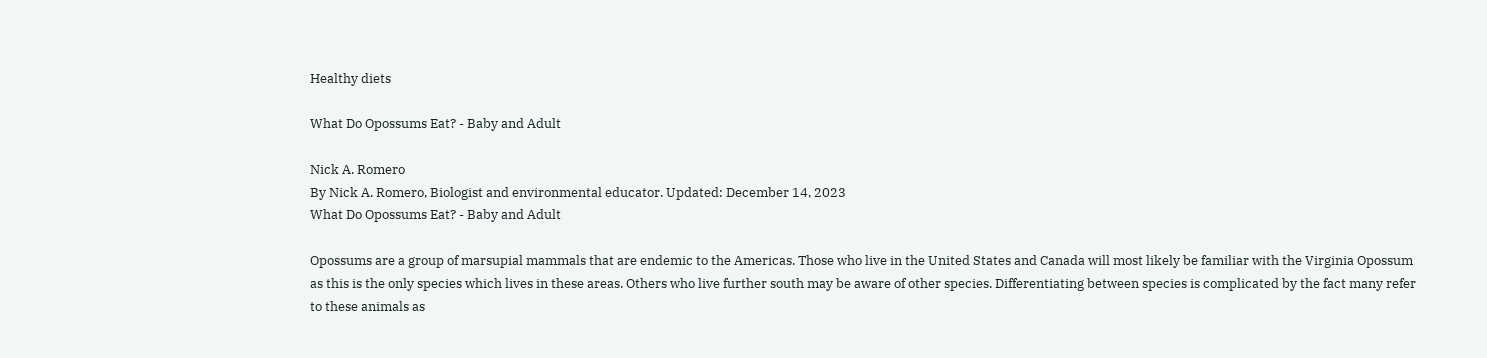Healthy diets

What Do Opossums Eat? - Baby and Adult

Nick A. Romero
By Nick A. Romero, Biologist and environmental educator. Updated: December 14, 2023
What Do Opossums Eat? - Baby and Adult

Opossums are a group of marsupial mammals that are endemic to the Americas. Those who live in the United States and Canada will most likely be familiar with the Virginia Opossum as this is the only species which lives in these areas. Others who live further south may be aware of other species. Differentiating between species is complicated by the fact many refer to these animals as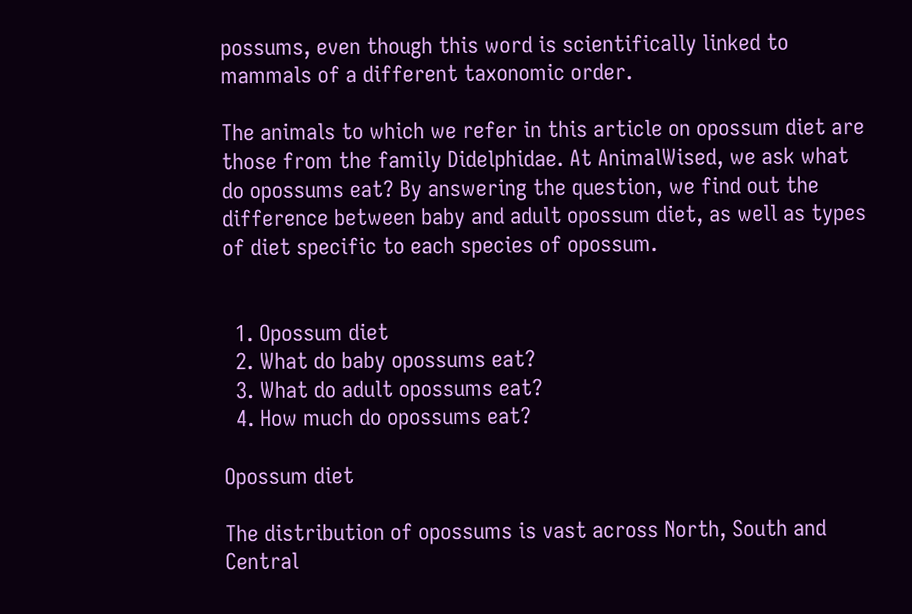possums, even though this word is scientifically linked to mammals of a different taxonomic order.

The animals to which we refer in this article on opossum diet are those from the family Didelphidae. At AnimalWised, we ask what do opossums eat? By answering the question, we find out the difference between baby and adult opossum diet, as well as types of diet specific to each species of opossum.


  1. Opossum diet
  2. What do baby opossums eat?
  3. What do adult opossums eat?
  4. How much do opossums eat?

Opossum diet

The distribution of opossums is vast across North, South and Central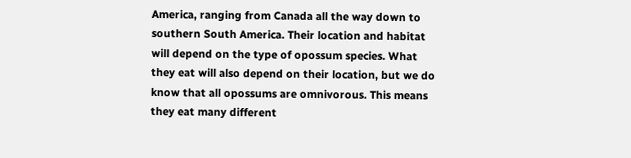America, ranging from Canada all the way down to southern South America. Their location and habitat will depend on the type of opossum species. What they eat will also depend on their location, but we do know that all opossums are omnivorous. This means they eat many different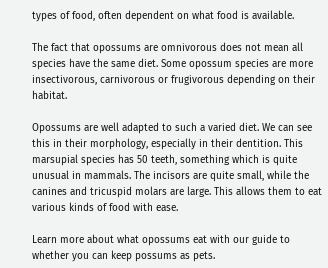types of food, often dependent on what food is available.

The fact that opossums are omnivorous does not mean all species have the same diet. Some opossum species are more insectivorous, carnivorous or frugivorous depending on their habitat.

Opossums are well adapted to such a varied diet. We can see this in their morphology, especially in their dentition. This marsupial species has 50 teeth, something which is quite unusual in mammals. The incisors are quite small, while the canines and tricuspid molars are large. This allows them to eat various kinds of food with ease.

Learn more about what opossums eat with our guide to whether you can keep possums as pets.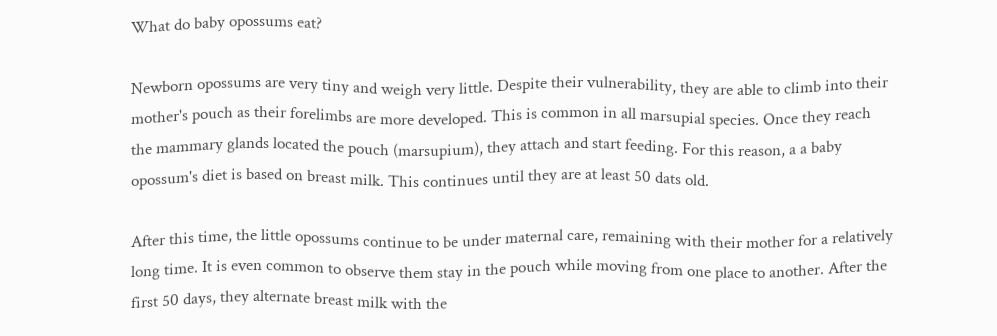What do baby opossums eat?

Newborn opossums are very tiny and weigh very little. Despite their vulnerability, they are able to climb into their mother's pouch as their forelimbs are more developed. This is common in all marsupial species. Once they reach the mammary glands located the pouch (marsupium), they attach and start feeding. For this reason, a a baby opossum's diet is based on breast milk. This continues until they are at least 50 dats old.

After this time, the little opossums continue to be under maternal care, remaining with their mother for a relatively long time. It is even common to observe them stay in the pouch while moving from one place to another. After the first 50 days, they alternate breast milk with the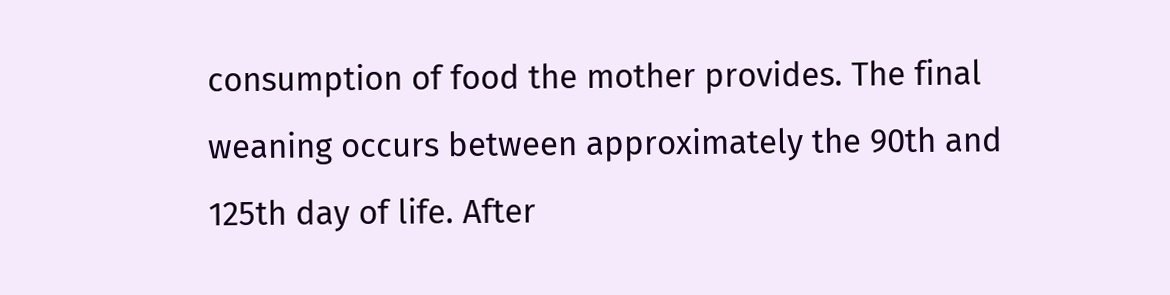consumption of food the mother provides. The final weaning occurs between approximately the 90th and 125th day of life. After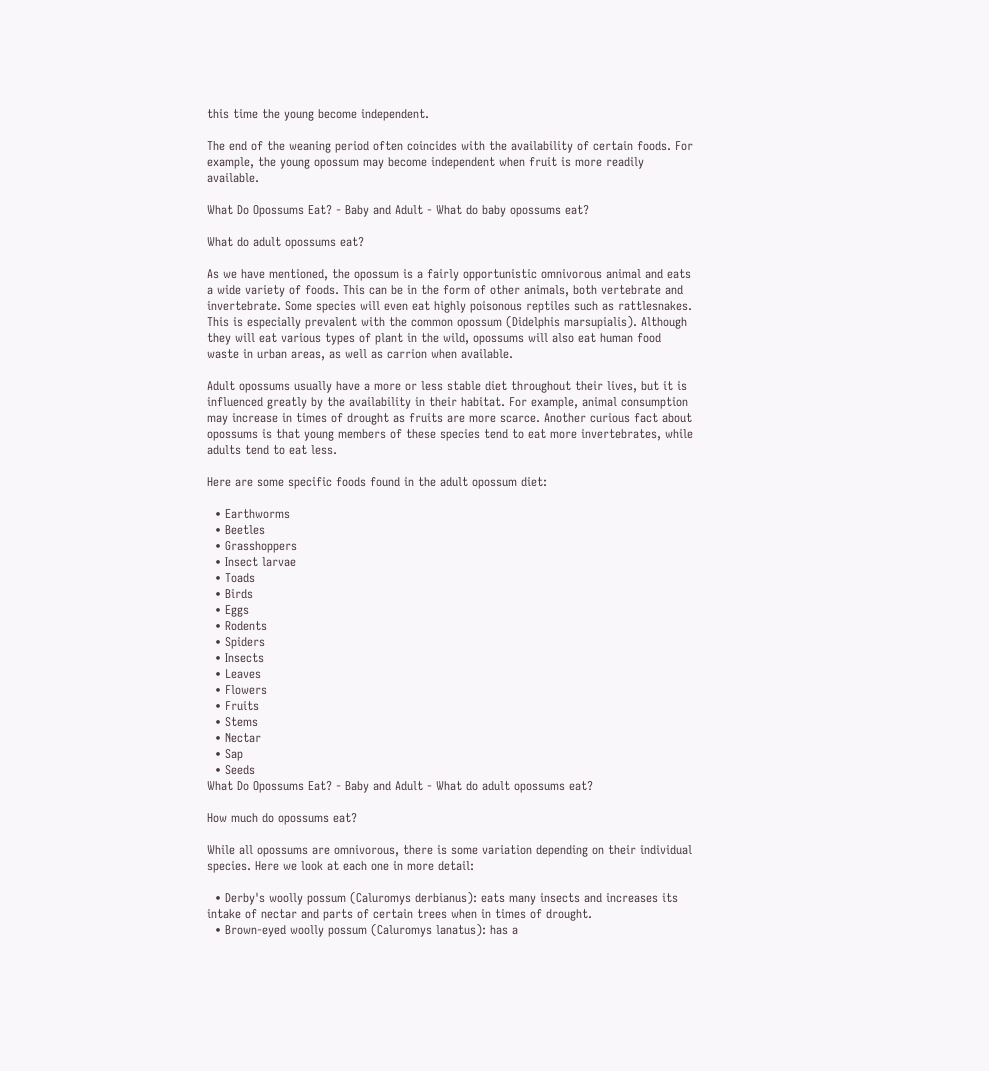this time the young become independent.

The end of the weaning period often coincides with the availability of certain foods. For example, the young opossum may become independent when fruit is more readily available.

What Do Opossums Eat? - Baby and Adult - What do baby opossums eat?

What do adult opossums eat?

As we have mentioned, the opossum is a fairly opportunistic omnivorous animal and eats a wide variety of foods. This can be in the form of other animals, both vertebrate and invertebrate. Some species will even eat highly poisonous reptiles such as rattlesnakes. This is especially prevalent with the common opossum (Didelphis marsupialis). Although they will eat various types of plant in the wild, opossums will also eat human food waste in urban areas, as well as carrion when available.

Adult opossums usually have a more or less stable diet throughout their lives, but it is influenced greatly by the availability in their habitat. For example, animal consumption may increase in times of drought as fruits are more scarce. Another curious fact about opossums is that young members of these species tend to eat more invertebrates, while adults tend to eat less.

Here are some specific foods found in the adult opossum diet:

  • Earthworms
  • Beetles
  • Grasshoppers
  • Insect larvae
  • Toads
  • Birds
  • Eggs
  • Rodents
  • Spiders
  • Insects
  • Leaves
  • Flowers
  • Fruits
  • Stems
  • Nectar
  • Sap
  • Seeds
What Do Opossums Eat? - Baby and Adult - What do adult opossums eat?

How much do opossums eat?

While all opossums are omnivorous, there is some variation depending on their individual species. Here we look at each one in more detail:

  • Derby's woolly possum (Caluromys derbianus): eats many insects and increases its intake of nectar and parts of certain trees when in times of drought.
  • Brown-eyed woolly possum (Caluromys lanatus): has a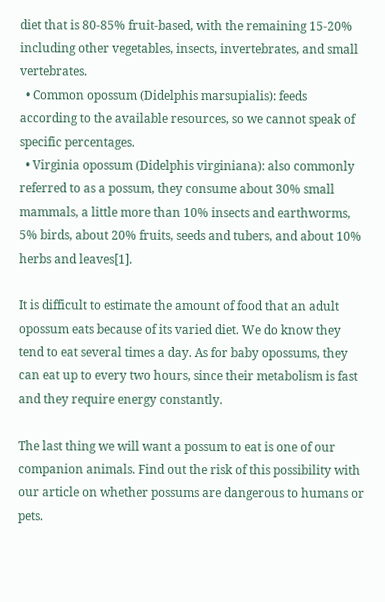diet that is 80-85% fruit-based, with the remaining 15-20% including other vegetables, insects, invertebrates, and small vertebrates.
  • Common opossum (Didelphis marsupialis): feeds according to the available resources, so we cannot speak of specific percentages.
  • Virginia opossum (Didelphis virginiana): also commonly referred to as a possum, they consume about 30% small mammals, a little more than 10% insects and earthworms, 5% birds, about 20% fruits, seeds and tubers, and about 10% herbs and leaves[1].

It is difficult to estimate the amount of food that an adult opossum eats because of its varied diet. We do know they tend to eat several times a day. As for baby opossums, they can eat up to every two hours, since their metabolism is fast and they require energy constantly.

The last thing we will want a possum to eat is one of our companion animals. Find out the risk of this possibility with our article on whether possums are dangerous to humans or pets.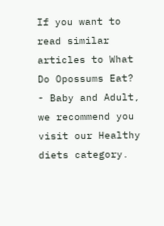If you want to read similar articles to What Do Opossums Eat? - Baby and Adult, we recommend you visit our Healthy diets category.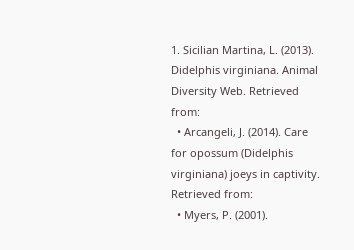1. Sicilian Martina, L. (2013). Didelphis virginiana. Animal Diversity Web. Retrieved from:
  • Arcangeli, J. (2014). Care for opossum (Didelphis virginiana) joeys in captivity. Retrieved from:
  • Myers, P. (2001).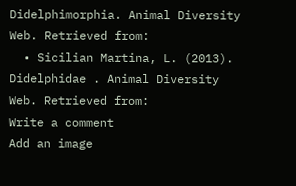Didelphimorphia. Animal Diversity Web. Retrieved from:
  • Sicilian Martina, L. (2013). Didelphidae . Animal Diversity Web. Retrieved from:
Write a comment
Add an image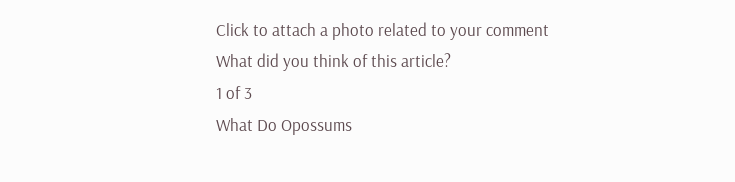Click to attach a photo related to your comment
What did you think of this article?
1 of 3
What Do Opossums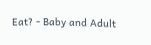Eat? - Baby and Adult